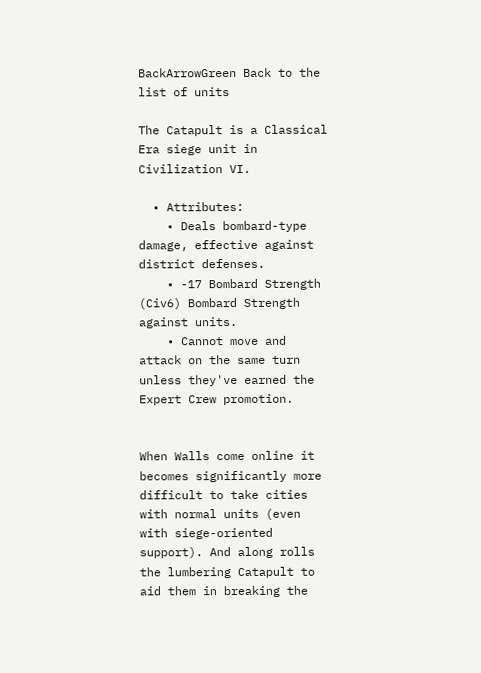BackArrowGreen Back to the list of units

The Catapult is a Classical Era siege unit in Civilization VI.

  • Attributes:
    • Deals bombard-type damage, effective against district defenses.
    • -17 Bombard Strength (Civ6) Bombard Strength against units.
    • Cannot move and attack on the same turn unless they've earned the Expert Crew promotion.


When Walls come online it becomes significantly more difficult to take cities with normal units (even with siege-oriented support). And along rolls the lumbering Catapult to aid them in breaking the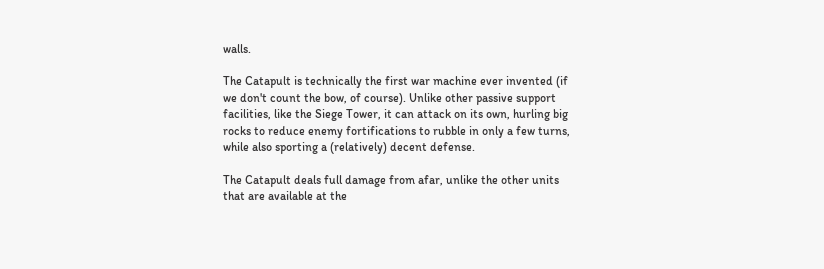walls.

The Catapult is technically the first war machine ever invented (if we don't count the bow, of course). Unlike other passive support facilities, like the Siege Tower, it can attack on its own, hurling big rocks to reduce enemy fortifications to rubble in only a few turns, while also sporting a (relatively) decent defense.

The Catapult deals full damage from afar, unlike the other units that are available at the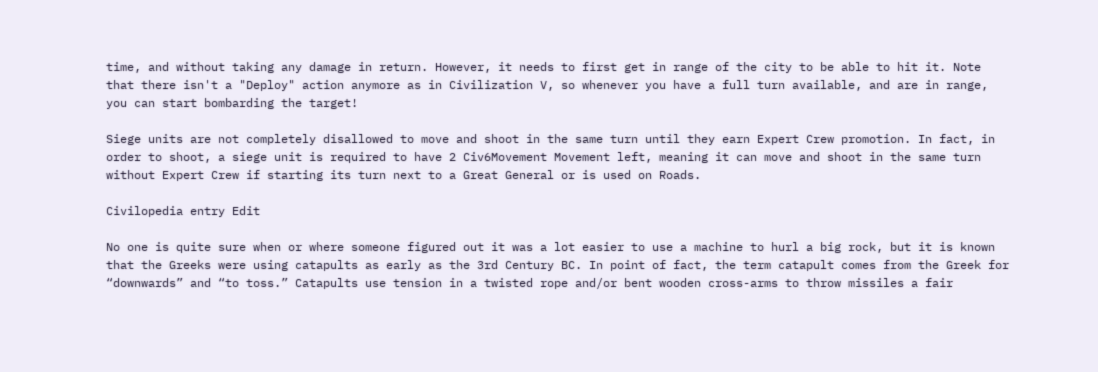time, and without taking any damage in return. However, it needs to first get in range of the city to be able to hit it. Note that there isn't a "Deploy" action anymore as in Civilization V, so whenever you have a full turn available, and are in range, you can start bombarding the target!

Siege units are not completely disallowed to move and shoot in the same turn until they earn Expert Crew promotion. In fact, in order to shoot, a siege unit is required to have 2 Civ6Movement Movement left, meaning it can move and shoot in the same turn without Expert Crew if starting its turn next to a Great General or is used on Roads.

Civilopedia entry Edit

No one is quite sure when or where someone figured out it was a lot easier to use a machine to hurl a big rock, but it is known that the Greeks were using catapults as early as the 3rd Century BC. In point of fact, the term catapult comes from the Greek for “downwards” and “to toss.” Catapults use tension in a twisted rope and/or bent wooden cross-arms to throw missiles a fair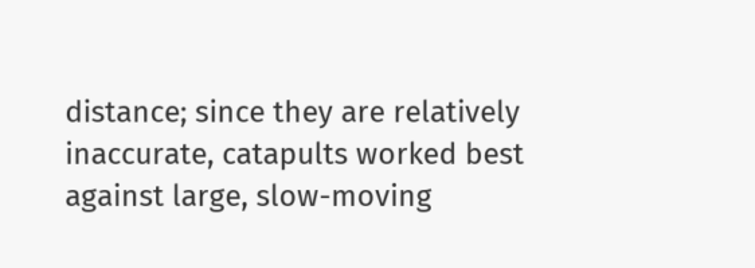distance; since they are relatively inaccurate, catapults worked best against large, slow-moving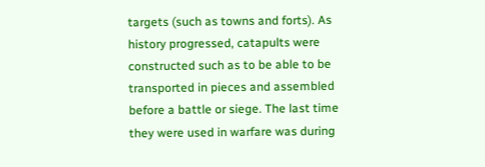targets (such as towns and forts). As history progressed, catapults were constructed such as to be able to be transported in pieces and assembled before a battle or siege. The last time they were used in warfare was during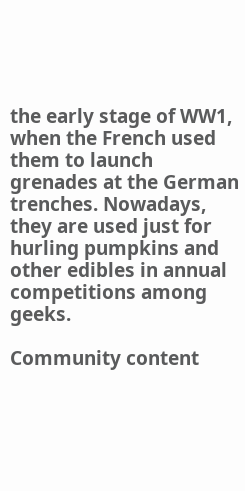the early stage of WW1, when the French used them to launch grenades at the German trenches. Nowadays, they are used just for hurling pumpkins and other edibles in annual competitions among geeks.

Community content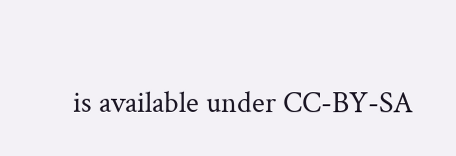is available under CC-BY-SA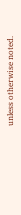unless otherwise noted.